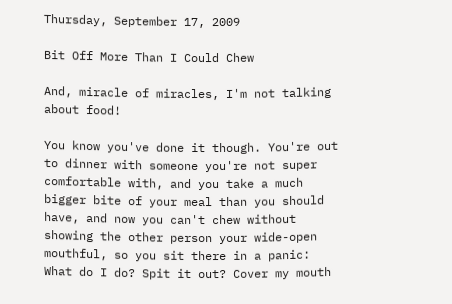Thursday, September 17, 2009

Bit Off More Than I Could Chew

And, miracle of miracles, I'm not talking about food!

You know you've done it though. You're out to dinner with someone you're not super comfortable with, and you take a much bigger bite of your meal than you should have, and now you can't chew without showing the other person your wide-open mouthful, so you sit there in a panic: What do I do? Spit it out? Cover my mouth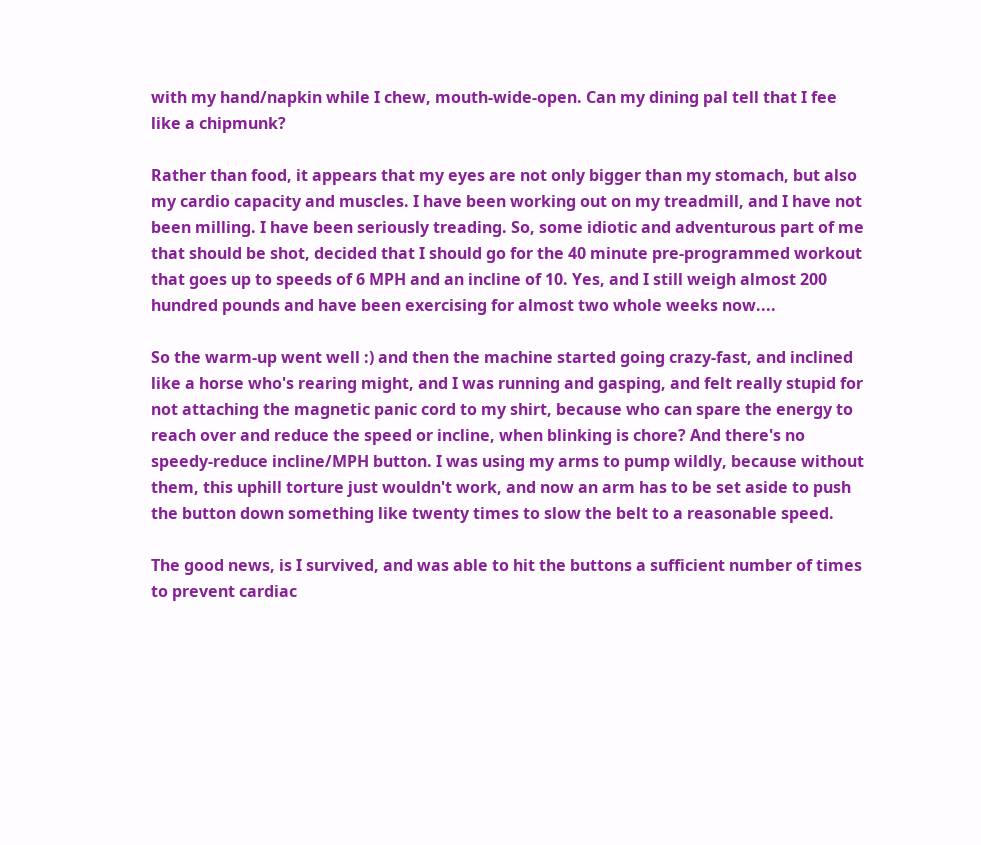with my hand/napkin while I chew, mouth-wide-open. Can my dining pal tell that I fee like a chipmunk?

Rather than food, it appears that my eyes are not only bigger than my stomach, but also my cardio capacity and muscles. I have been working out on my treadmill, and I have not been milling. I have been seriously treading. So, some idiotic and adventurous part of me that should be shot, decided that I should go for the 40 minute pre-programmed workout that goes up to speeds of 6 MPH and an incline of 10. Yes, and I still weigh almost 200 hundred pounds and have been exercising for almost two whole weeks now....

So the warm-up went well :) and then the machine started going crazy-fast, and inclined like a horse who's rearing might, and I was running and gasping, and felt really stupid for not attaching the magnetic panic cord to my shirt, because who can spare the energy to reach over and reduce the speed or incline, when blinking is chore? And there's no speedy-reduce incline/MPH button. I was using my arms to pump wildly, because without them, this uphill torture just wouldn't work, and now an arm has to be set aside to push the button down something like twenty times to slow the belt to a reasonable speed.

The good news, is I survived, and was able to hit the buttons a sufficient number of times to prevent cardiac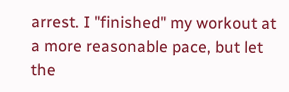arrest. I "finished" my workout at a more reasonable pace, but let the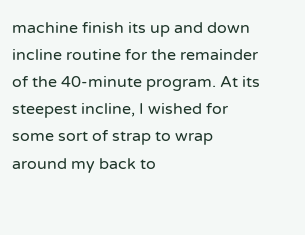machine finish its up and down incline routine for the remainder of the 40-minute program. At its steepest incline, I wished for some sort of strap to wrap around my back to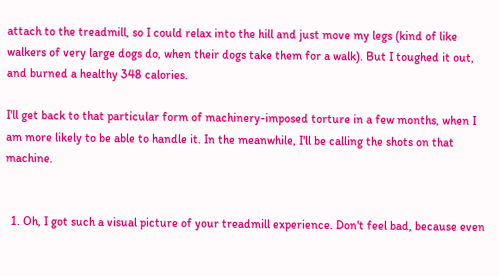attach to the treadmill, so I could relax into the hill and just move my legs (kind of like walkers of very large dogs do, when their dogs take them for a walk). But I toughed it out, and burned a healthy 348 calories.

I'll get back to that particular form of machinery-imposed torture in a few months, when I am more likely to be able to handle it. In the meanwhile, I'll be calling the shots on that machine.


  1. Oh, I got such a visual picture of your treadmill experience. Don't feel bad, because even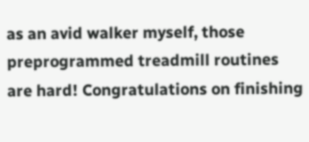as an avid walker myself, those preprogrammed treadmill routines are hard! Congratulations on finishing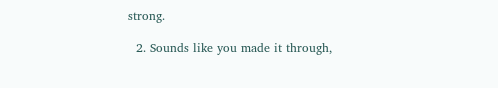strong.

  2. Sounds like you made it through,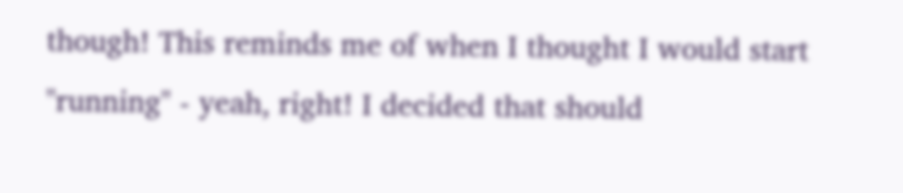though! This reminds me of when I thought I would start "running" - yeah, right! I decided that should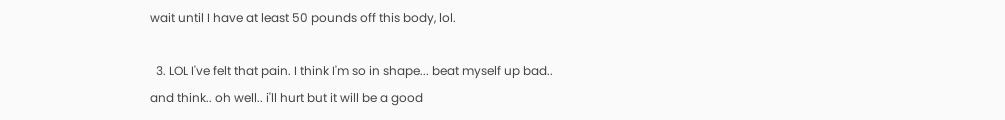wait until I have at least 50 pounds off this body, lol.

  3. LOL I've felt that pain. I think I'm so in shape... beat myself up bad.. and think.. oh well.. i'll hurt but it will be a good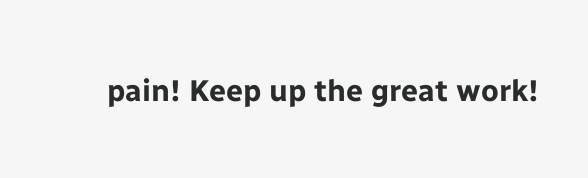pain! Keep up the great work!